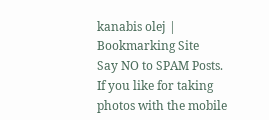kanabis olej | Bookmarking Site
Say NO to SPAM Posts.
If you like for taking photos with the mobile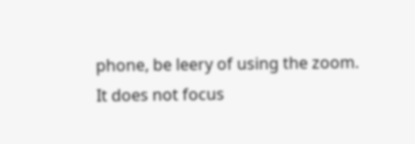phone, be leery of using the zoom.
It does not focus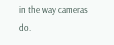in the way cameras do.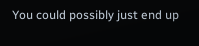You could possibly just end up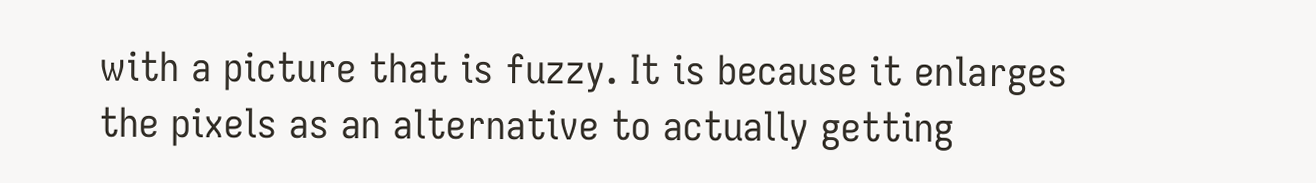with a picture that is fuzzy. It is because it enlarges the pixels as an alternative to actually getting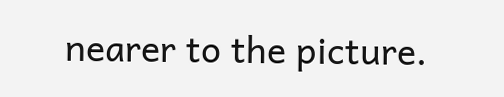nearer to the picture.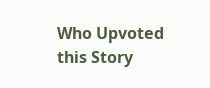Who Upvoted this Story